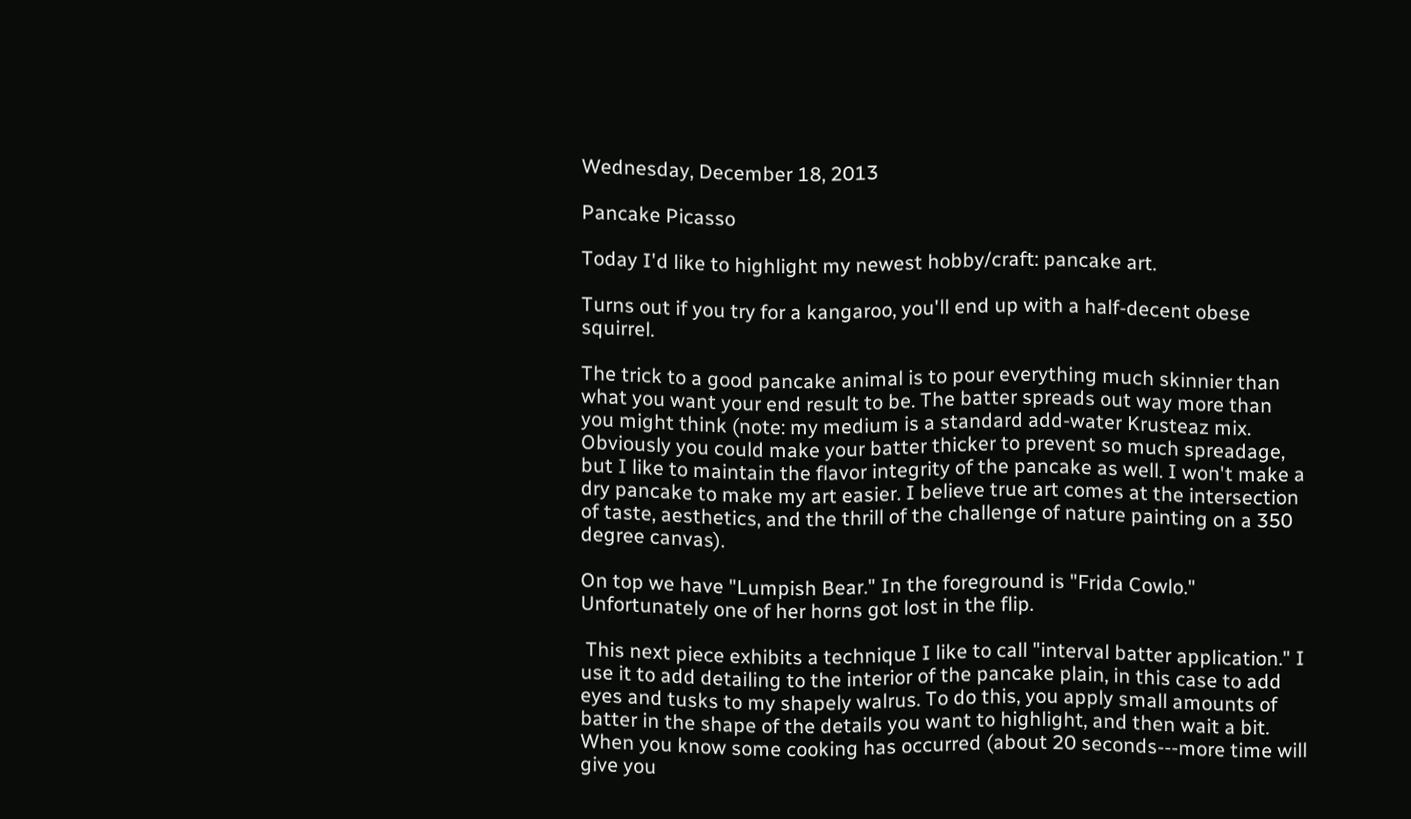Wednesday, December 18, 2013

Pancake Picasso

Today I'd like to highlight my newest hobby/craft: pancake art.

Turns out if you try for a kangaroo, you'll end up with a half-decent obese squirrel.

The trick to a good pancake animal is to pour everything much skinnier than what you want your end result to be. The batter spreads out way more than you might think (note: my medium is a standard add-water Krusteaz mix. Obviously you could make your batter thicker to prevent so much spreadage, but I like to maintain the flavor integrity of the pancake as well. I won't make a dry pancake to make my art easier. I believe true art comes at the intersection of taste, aesthetics, and the thrill of the challenge of nature painting on a 350 degree canvas).

On top we have "Lumpish Bear." In the foreground is "Frida Cowlo." Unfortunately one of her horns got lost in the flip.

 This next piece exhibits a technique I like to call "interval batter application." I use it to add detailing to the interior of the pancake plain, in this case to add eyes and tusks to my shapely walrus. To do this, you apply small amounts of batter in the shape of the details you want to highlight, and then wait a bit. When you know some cooking has occurred (about 20 seconds---more time will give you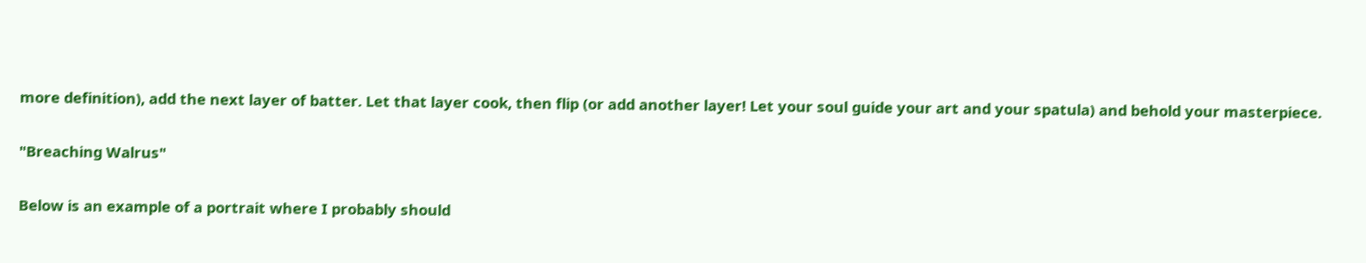more definition), add the next layer of batter. Let that layer cook, then flip (or add another layer! Let your soul guide your art and your spatula) and behold your masterpiece.

"Breaching Walrus"

Below is an example of a portrait where I probably should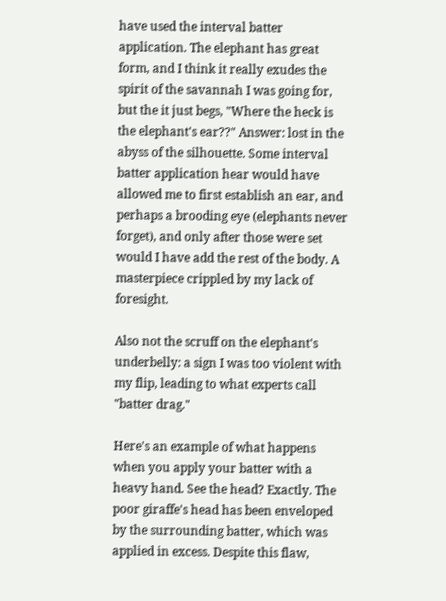have used the interval batter application. The elephant has great form, and I think it really exudes the spirit of the savannah I was going for, but the it just begs, "Where the heck is the elephant's ear??" Answer: lost in the abyss of the silhouette. Some interval batter application hear would have allowed me to first establish an ear, and perhaps a brooding eye (elephants never forget), and only after those were set would I have add the rest of the body. A masterpiece crippled by my lack of foresight.

Also not the scruff on the elephant's underbelly: a sign I was too violent with my flip, leading to what experts call "batter drag."

Here's an example of what happens when you apply your batter with a heavy hand. See the head? Exactly. The poor giraffe's head has been enveloped by the surrounding batter, which was applied in excess. Despite this flaw,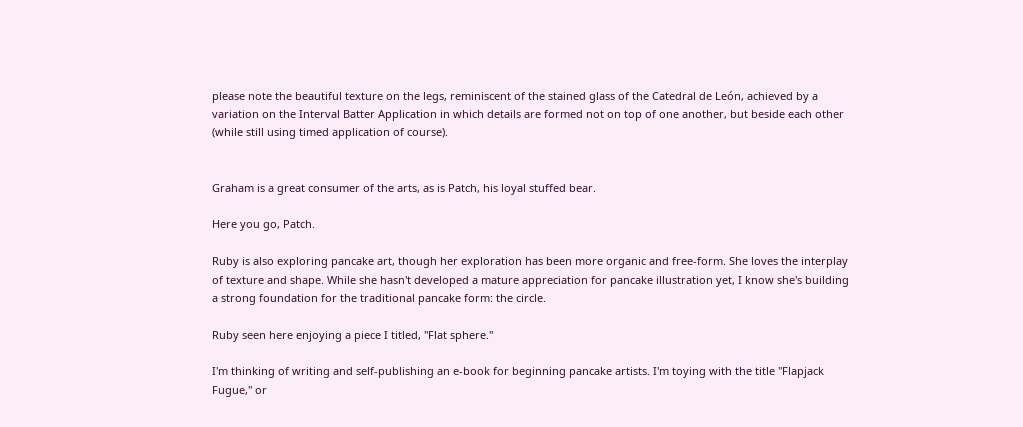please note the beautiful texture on the legs, reminiscent of the stained glass of the Catedral de León, achieved by a variation on the Interval Batter Application in which details are formed not on top of one another, but beside each other (while still using timed application of course).


Graham is a great consumer of the arts, as is Patch, his loyal stuffed bear.

Here you go, Patch.

Ruby is also exploring pancake art, though her exploration has been more organic and free-form. She loves the interplay of texture and shape. While she hasn't developed a mature appreciation for pancake illustration yet, I know she's building a strong foundation for the traditional pancake form: the circle.

Ruby seen here enjoying a piece I titled, "Flat sphere."

I'm thinking of writing and self-publishing an e-book for beginning pancake artists. I'm toying with the title "Flapjack Fugue," or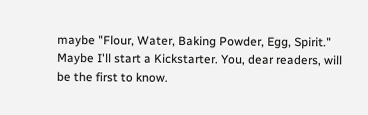maybe "Flour, Water, Baking Powder, Egg, Spirit." Maybe I'll start a Kickstarter. You, dear readers, will be the first to know.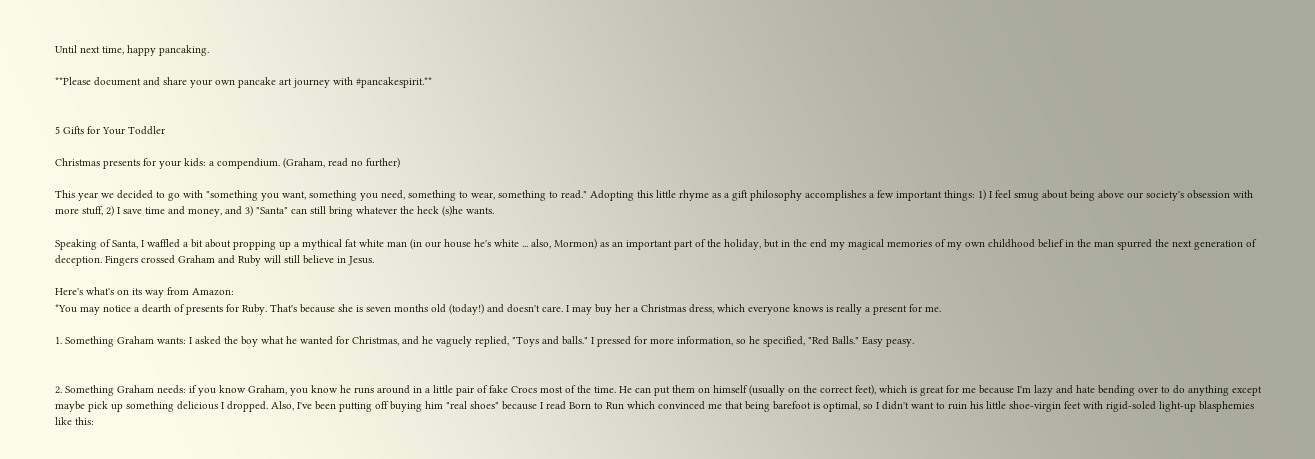Until next time, happy pancaking.

**Please document and share your own pancake art journey with #pancakespirit.**


5 Gifts for Your Toddler

Christmas presents for your kids: a compendium. (Graham, read no further)

This year we decided to go with "something you want, something you need, something to wear, something to read." Adopting this little rhyme as a gift philosophy accomplishes a few important things: 1) I feel smug about being above our society's obsession with more stuff, 2) I save time and money, and 3) "Santa" can still bring whatever the heck (s)he wants.

Speaking of Santa, I waffled a bit about propping up a mythical fat white man (in our house he's white ... also, Mormon) as an important part of the holiday, but in the end my magical memories of my own childhood belief in the man spurred the next generation of deception. Fingers crossed Graham and Ruby will still believe in Jesus.

Here's what's on its way from Amazon:
*You may notice a dearth of presents for Ruby. That's because she is seven months old (today!) and doesn't care. I may buy her a Christmas dress, which everyone knows is really a present for me.

1. Something Graham wants: I asked the boy what he wanted for Christmas, and he vaguely replied, "Toys and balls." I pressed for more information, so he specified, "Red Balls." Easy peasy.


2. Something Graham needs: if you know Graham, you know he runs around in a little pair of fake Crocs most of the time. He can put them on himself (usually on the correct feet), which is great for me because I'm lazy and hate bending over to do anything except maybe pick up something delicious I dropped. Also, I've been putting off buying him "real shoes" because I read Born to Run which convinced me that being barefoot is optimal, so I didn't want to ruin his little shoe-virgin feet with rigid-soled light-up blasphemies like this: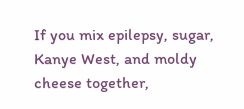If you mix epilepsy, sugar, Kanye West, and moldy cheese together,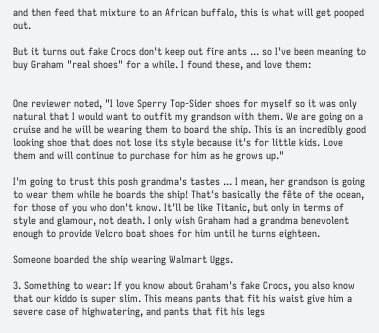and then feed that mixture to an African buffalo, this is what will get pooped out.

But it turns out fake Crocs don't keep out fire ants ... so I've been meaning to buy Graham "real shoes" for a while. I found these, and love them:


One reviewer noted, "I love Sperry Top-Sider shoes for myself so it was only natural that I would want to outfit my grandson with them. We are going on a cruise and he will be wearing them to board the ship. This is an incredibly good looking shoe that does not lose its style because it's for little kids. Love them and will continue to purchase for him as he grows up."

I'm going to trust this posh grandma's tastes ... I mean, her grandson is going to wear them while he boards the ship! That's basically the fête of the ocean, for those of you who don't know. It'll be like Titanic, but only in terms of style and glamour, not death. I only wish Graham had a grandma benevolent enough to provide Velcro boat shoes for him until he turns eighteen.

Someone boarded the ship wearing Walmart Uggs.

3. Something to wear: If you know about Graham's fake Crocs, you also know that our kiddo is super slim. This means pants that fit his waist give him a severe case of highwatering, and pants that fit his legs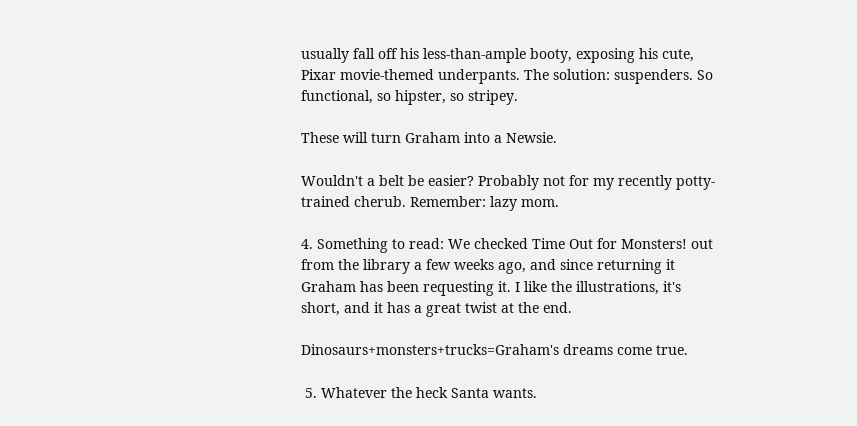usually fall off his less-than-ample booty, exposing his cute, Pixar movie-themed underpants. The solution: suspenders. So functional, so hipster, so stripey.

These will turn Graham into a Newsie.

Wouldn't a belt be easier? Probably not for my recently potty-trained cherub. Remember: lazy mom.

4. Something to read: We checked Time Out for Monsters! out from the library a few weeks ago, and since returning it Graham has been requesting it. I like the illustrations, it's short, and it has a great twist at the end.

Dinosaurs+monsters+trucks=Graham's dreams come true.

 5. Whatever the heck Santa wants.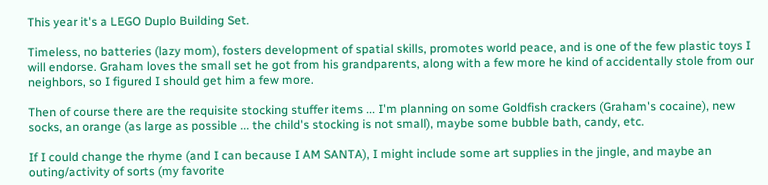This year it's a LEGO Duplo Building Set.

Timeless, no batteries (lazy mom), fosters development of spatial skills, promotes world peace, and is one of the few plastic toys I will endorse. Graham loves the small set he got from his grandparents, along with a few more he kind of accidentally stole from our neighbors, so I figured I should get him a few more.

Then of course there are the requisite stocking stuffer items ... I'm planning on some Goldfish crackers (Graham's cocaine), new socks, an orange (as large as possible ... the child's stocking is not small), maybe some bubble bath, candy, etc.

If I could change the rhyme (and I can because I AM SANTA), I might include some art supplies in the jingle, and maybe an outing/activity of sorts (my favorite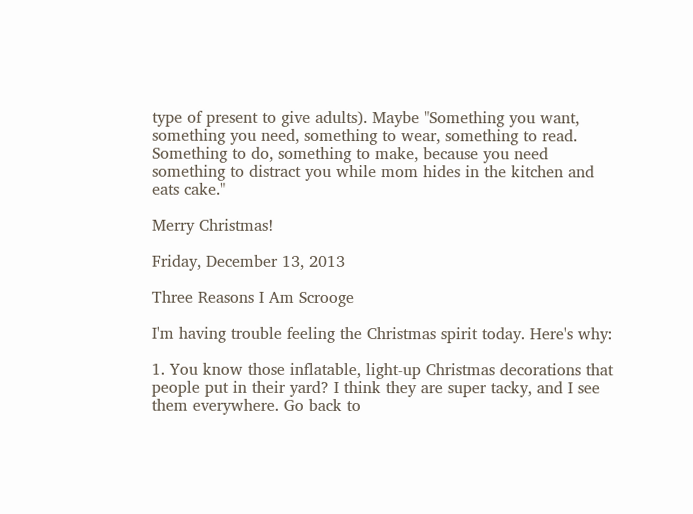type of present to give adults). Maybe "Something you want, something you need, something to wear, something to read. Something to do, something to make, because you need something to distract you while mom hides in the kitchen and eats cake."

Merry Christmas!

Friday, December 13, 2013

Three Reasons I Am Scrooge

I'm having trouble feeling the Christmas spirit today. Here's why:

1. You know those inflatable, light-up Christmas decorations that people put in their yard? I think they are super tacky, and I see them everywhere. Go back to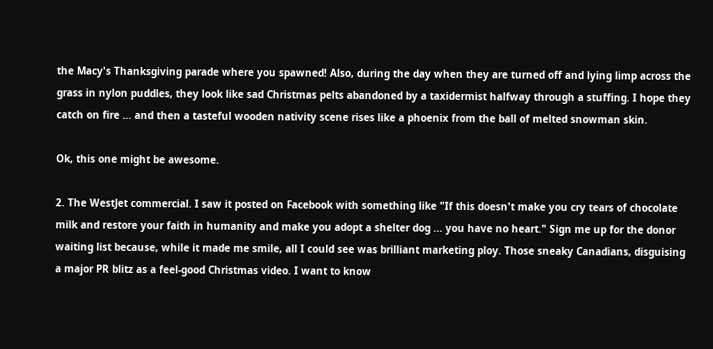the Macy's Thanksgiving parade where you spawned! Also, during the day when they are turned off and lying limp across the grass in nylon puddles, they look like sad Christmas pelts abandoned by a taxidermist halfway through a stuffing. I hope they catch on fire ... and then a tasteful wooden nativity scene rises like a phoenix from the ball of melted snowman skin.

Ok, this one might be awesome.

2. The WestJet commercial. I saw it posted on Facebook with something like "If this doesn't make you cry tears of chocolate milk and restore your faith in humanity and make you adopt a shelter dog ... you have no heart." Sign me up for the donor waiting list because, while it made me smile, all I could see was brilliant marketing ploy. Those sneaky Canadians, disguising a major PR blitz as a feel-good Christmas video. I want to know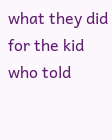what they did for the kid who told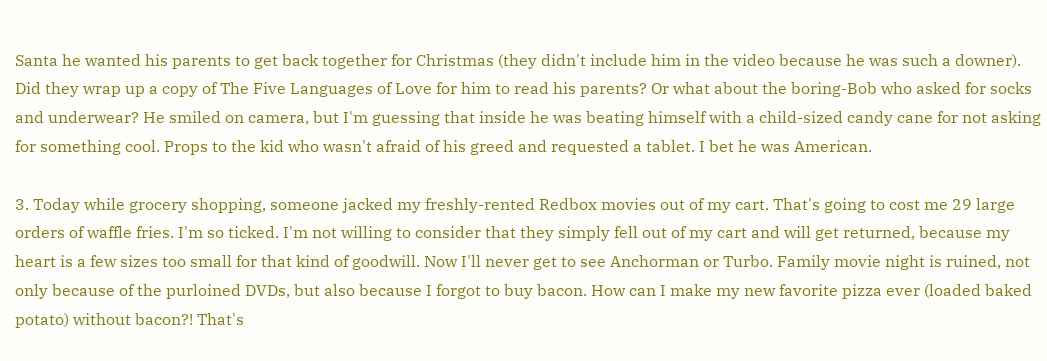Santa he wanted his parents to get back together for Christmas (they didn't include him in the video because he was such a downer). Did they wrap up a copy of The Five Languages of Love for him to read his parents? Or what about the boring-Bob who asked for socks and underwear? He smiled on camera, but I'm guessing that inside he was beating himself with a child-sized candy cane for not asking for something cool. Props to the kid who wasn't afraid of his greed and requested a tablet. I bet he was American.

3. Today while grocery shopping, someone jacked my freshly-rented Redbox movies out of my cart. That's going to cost me 29 large orders of waffle fries. I'm so ticked. I'm not willing to consider that they simply fell out of my cart and will get returned, because my heart is a few sizes too small for that kind of goodwill. Now I'll never get to see Anchorman or Turbo. Family movie night is ruined, not only because of the purloined DVDs, but also because I forgot to buy bacon. How can I make my new favorite pizza ever (loaded baked potato) without bacon?! That's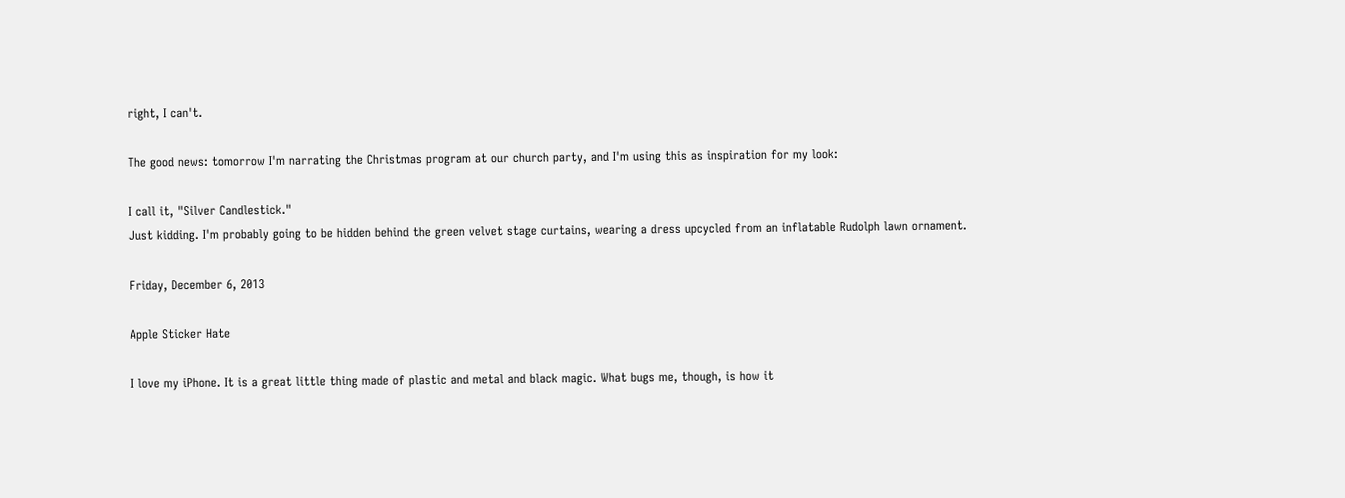right, I can't.

The good news: tomorrow I'm narrating the Christmas program at our church party, and I'm using this as inspiration for my look:

I call it, "Silver Candlestick."
Just kidding. I'm probably going to be hidden behind the green velvet stage curtains, wearing a dress upcycled from an inflatable Rudolph lawn ornament.

Friday, December 6, 2013

Apple Sticker Hate

I love my iPhone. It is a great little thing made of plastic and metal and black magic. What bugs me, though, is how it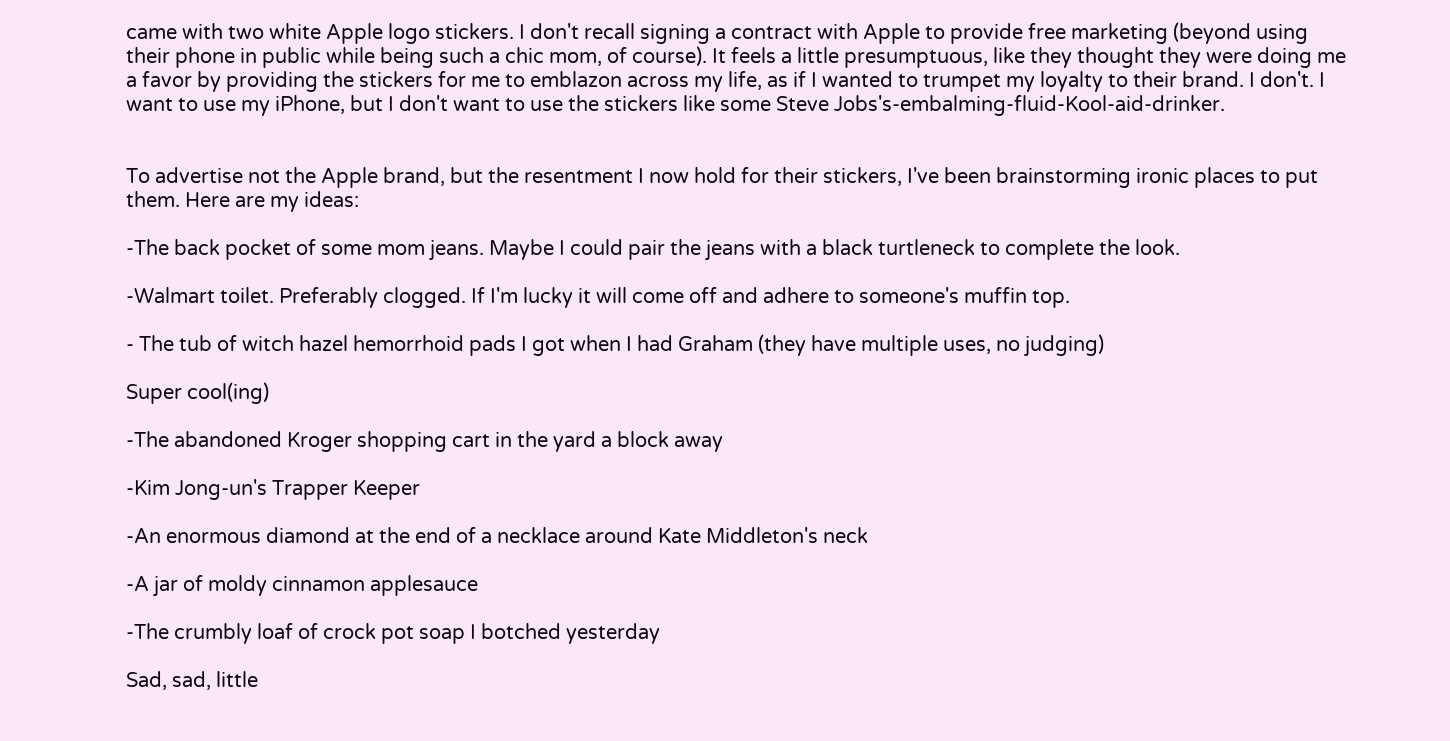came with two white Apple logo stickers. I don't recall signing a contract with Apple to provide free marketing (beyond using their phone in public while being such a chic mom, of course). It feels a little presumptuous, like they thought they were doing me a favor by providing the stickers for me to emblazon across my life, as if I wanted to trumpet my loyalty to their brand. I don't. I want to use my iPhone, but I don't want to use the stickers like some Steve Jobs's-embalming-fluid-Kool-aid-drinker.


To advertise not the Apple brand, but the resentment I now hold for their stickers, I've been brainstorming ironic places to put them. Here are my ideas:

-The back pocket of some mom jeans. Maybe I could pair the jeans with a black turtleneck to complete the look.

-Walmart toilet. Preferably clogged. If I'm lucky it will come off and adhere to someone's muffin top.

- The tub of witch hazel hemorrhoid pads I got when I had Graham (they have multiple uses, no judging)

Super cool(ing)

-The abandoned Kroger shopping cart in the yard a block away

-Kim Jong-un's Trapper Keeper

-An enormous diamond at the end of a necklace around Kate Middleton's neck

-A jar of moldy cinnamon applesauce

-The crumbly loaf of crock pot soap I botched yesterday

Sad, sad, little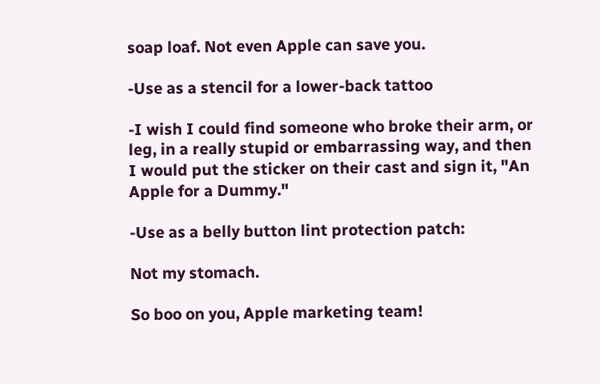soap loaf. Not even Apple can save you.

-Use as a stencil for a lower-back tattoo

-I wish I could find someone who broke their arm, or leg, in a really stupid or embarrassing way, and then I would put the sticker on their cast and sign it, "An Apple for a Dummy."

-Use as a belly button lint protection patch:

Not my stomach.

So boo on you, Apple marketing team!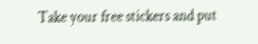Take your free stickers and put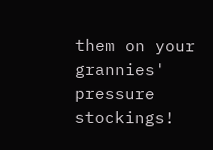them on your grannies' pressure stockings!